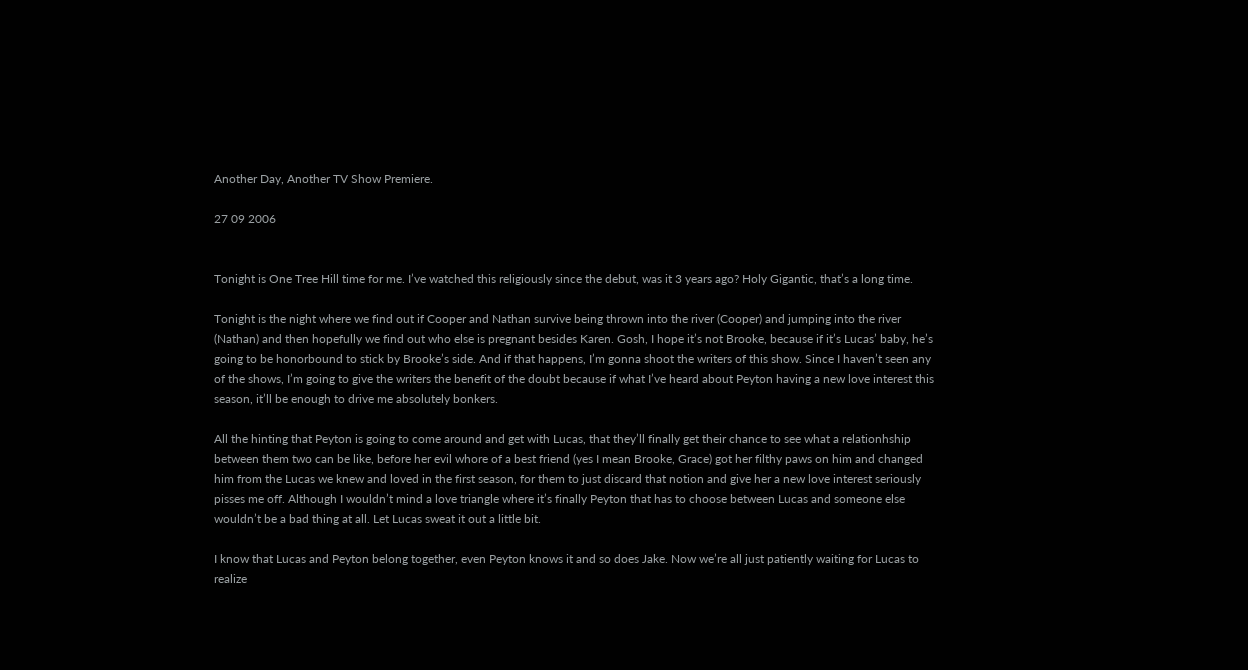Another Day, Another TV Show Premiere.

27 09 2006


Tonight is One Tree Hill time for me. I’ve watched this religiously since the debut, was it 3 years ago? Holy Gigantic, that’s a long time.

Tonight is the night where we find out if Cooper and Nathan survive being thrown into the river (Cooper) and jumping into the river (Nathan) and then hopefully we find out who else is pregnant besides Karen. Gosh, I hope it’s not Brooke, because if it’s Lucas’ baby, he’s going to be honorbound to stick by Brooke’s side. And if that happens, I’m gonna shoot the writers of this show. Since I haven’t seen any of the shows, I’m going to give the writers the benefit of the doubt because if what I’ve heard about Peyton having a new love interest this season, it’ll be enough to drive me absolutely bonkers.

All the hinting that Peyton is going to come around and get with Lucas, that they’ll finally get their chance to see what a relationhship between them two can be like, before her evil whore of a best friend (yes I mean Brooke, Grace) got her filthy paws on him and changed him from the Lucas we knew and loved in the first season, for them to just discard that notion and give her a new love interest seriously pisses me off. Although I wouldn’t mind a love triangle where it’s finally Peyton that has to choose between Lucas and someone else wouldn’t be a bad thing at all. Let Lucas sweat it out a little bit.

I know that Lucas and Peyton belong together, even Peyton knows it and so does Jake. Now we’re all just patiently waiting for Lucas to realize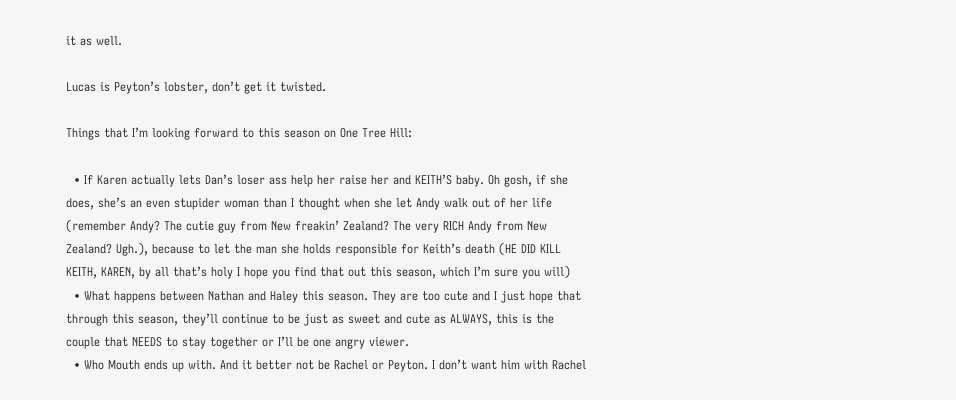it as well.

Lucas is Peyton’s lobster, don’t get it twisted.

Things that I’m looking forward to this season on One Tree Hill:

  • If Karen actually lets Dan’s loser ass help her raise her and KEITH’S baby. Oh gosh, if she does, she’s an even stupider woman than I thought when she let Andy walk out of her life (remember Andy? The cutie guy from New freakin’ Zealand? The very RICH Andy from New Zealand? Ugh.), because to let the man she holds responsible for Keith’s death (HE DID KILL KEITH, KAREN, by all that’s holy I hope you find that out this season, which I’m sure you will)
  • What happens between Nathan and Haley this season. They are too cute and I just hope that through this season, they’ll continue to be just as sweet and cute as ALWAYS, this is the couple that NEEDS to stay together or I’ll be one angry viewer.
  • Who Mouth ends up with. And it better not be Rachel or Peyton. I don’t want him with Rachel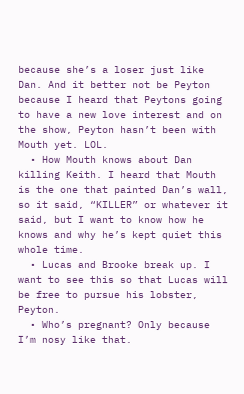because she’s a loser just like Dan. And it better not be Peyton because I heard that Peytons going to have a new love interest and on the show, Peyton hasn’t been with Mouth yet. LOL.
  • How Mouth knows about Dan killing Keith. I heard that Mouth is the one that painted Dan’s wall, so it said, “KILLER” or whatever it said, but I want to know how he knows and why he’s kept quiet this whole time.
  • Lucas and Brooke break up. I want to see this so that Lucas will be free to pursue his lobster, Peyton.
  • Who’s pregnant? Only because I’m nosy like that.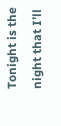Tonight is the night that I’ll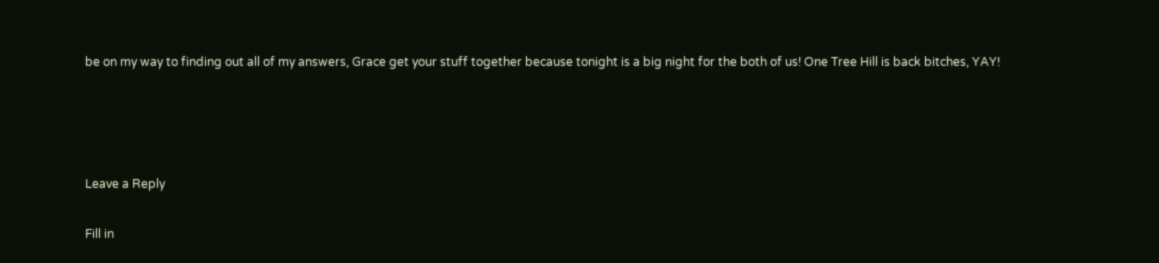be on my way to finding out all of my answers, Grace get your stuff together because tonight is a big night for the both of us! One Tree Hill is back bitches, YAY!




Leave a Reply

Fill in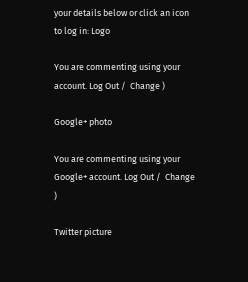your details below or click an icon to log in: Logo

You are commenting using your account. Log Out /  Change )

Google+ photo

You are commenting using your Google+ account. Log Out /  Change )

Twitter picture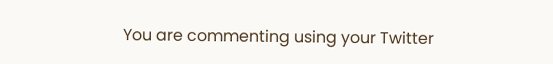You are commenting using your Twitter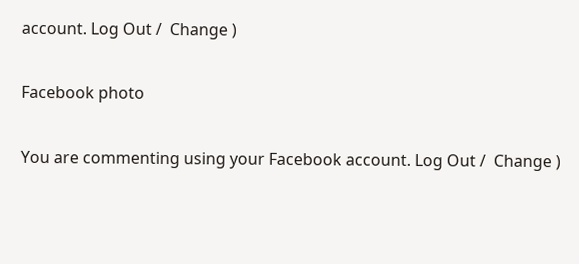account. Log Out /  Change )

Facebook photo

You are commenting using your Facebook account. Log Out /  Change )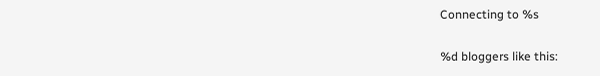Connecting to %s

%d bloggers like this: